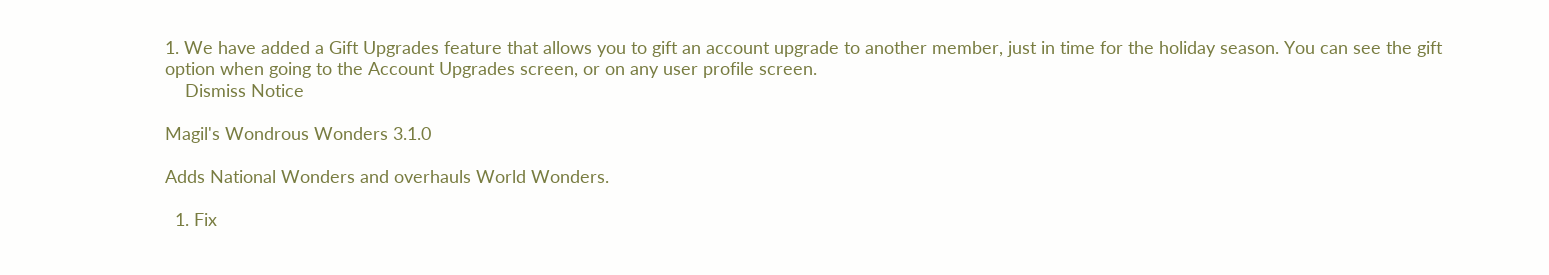1. We have added a Gift Upgrades feature that allows you to gift an account upgrade to another member, just in time for the holiday season. You can see the gift option when going to the Account Upgrades screen, or on any user profile screen.
    Dismiss Notice

Magil's Wondrous Wonders 3.1.0

Adds National Wonders and overhauls World Wonders.

  1. Fix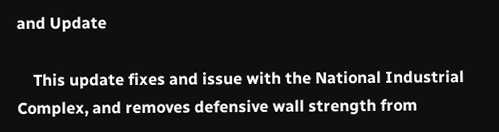and Update

    This update fixes and issue with the National Industrial Complex, and removes defensive wall strength from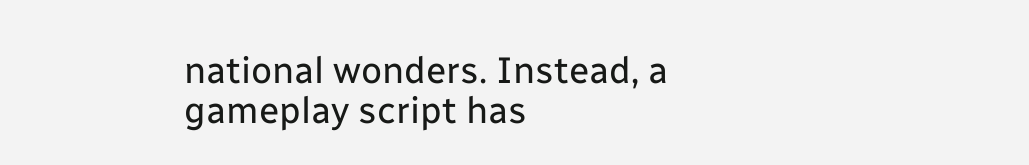national wonders. Instead, a gameplay script has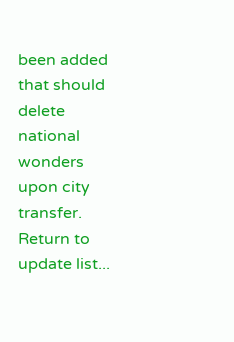been added that should delete national wonders upon city transfer.
Return to update list...